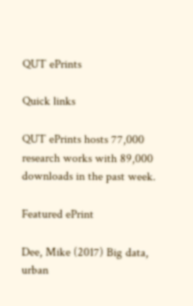QUT ePrints

Quick links

QUT ePrints hosts 77,000 research works with 89,000 downloads in the past week.

Featured ePrint

Dee, Mike (2017) Big data, urban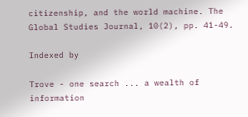citizenship, and the world machine. The Global Studies Journal, 10(2), pp. 41-49.

Indexed by

Trove - one search ... a wealth of information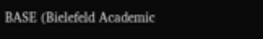BASE (Bielefeld Academic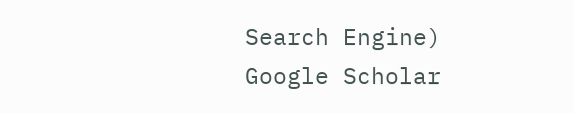Search Engine) Google Scholar